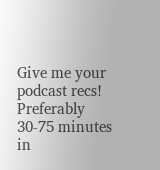Give me your podcast recs! Preferably 30-75 minutes in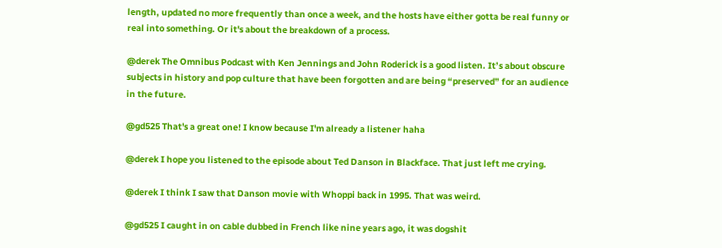length, updated no more frequently than once a week, and the hosts have either gotta be real funny or real into something. Or it's about the breakdown of a process.

@derek The Omnibus Podcast with Ken Jennings and John Roderick is a good listen. It’s about obscure subjects in history and pop culture that have been forgotten and are being “preserved” for an audience in the future.

@gd525 That's a great one! I know because I'm already a listener haha

@derek I hope you listened to the episode about Ted Danson in Blackface. That just left me crying.

@derek I think I saw that Danson movie with Whoppi back in 1995. That was weird.

@gd525 I caught in on cable dubbed in French like nine years ago, it was dogshit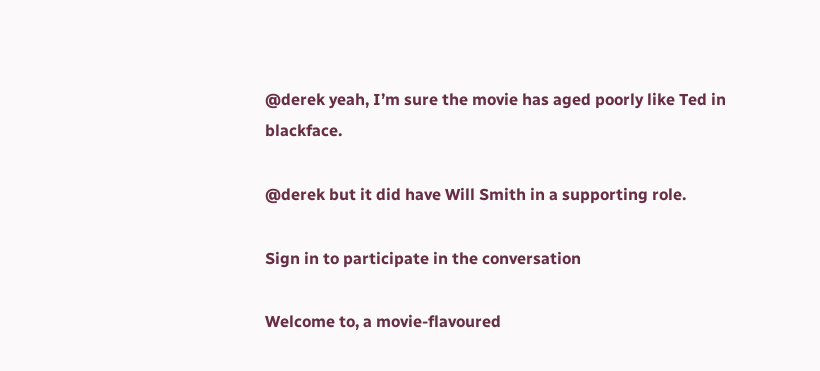@derek yeah, I’m sure the movie has aged poorly like Ted in blackface.

@derek but it did have Will Smith in a supporting role.

Sign in to participate in the conversation

Welcome to, a movie-flavoured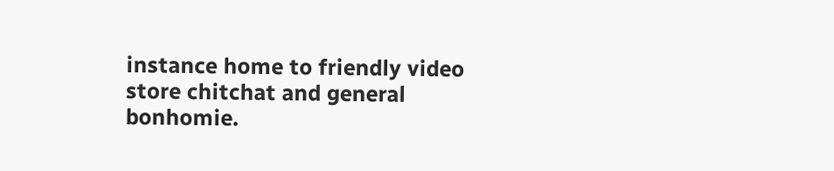instance home to friendly video store chitchat and general bonhomie.